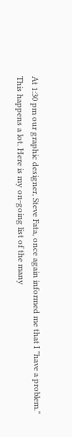At 1:30 pm our graphic designer, Steve Fata, once again informed me that I "have a problem." This happens a lot. Here is my on-going list of the many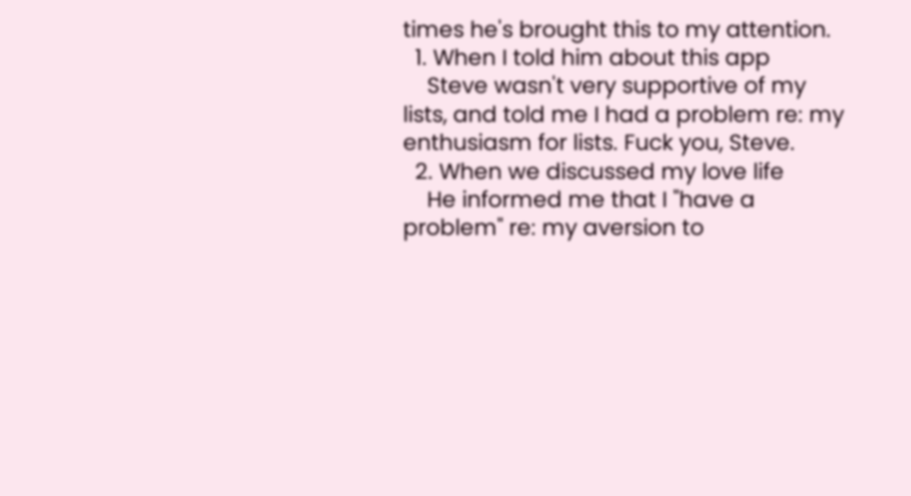times he's brought this to my attention.
  1. When I told him about this app
    Steve wasn't very supportive of my lists, and told me I had a problem re: my enthusiasm for lists. Fuck you, Steve.
  2. When we discussed my love life
    He informed me that I "have a problem" re: my aversion to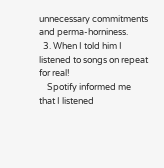unnecessary commitments and perma-horniness.
  3. When I told him I listened to songs on repeat for real!
    Spotify informed me that I listened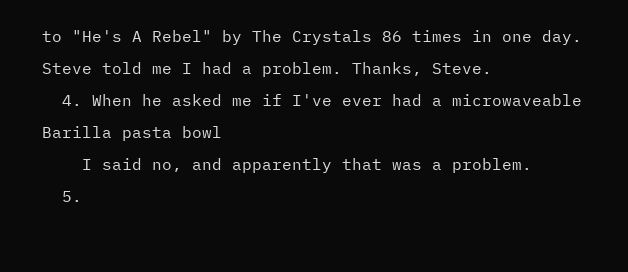to "He's A Rebel" by The Crystals 86 times in one day. Steve told me I had a problem. Thanks, Steve.
  4. When he asked me if I've ever had a microwaveable Barilla pasta bowl
    I said no, and apparently that was a problem.
  5.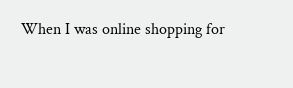When I was online shopping for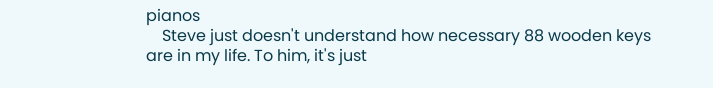pianos
    Steve just doesn't understand how necessary 88 wooden keys are in my life. To him, it's just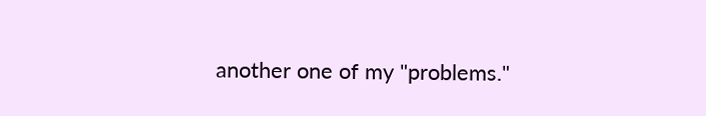another one of my "problems."